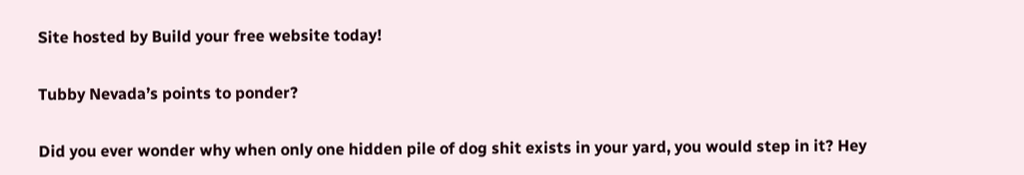Site hosted by Build your free website today!

Tubby Nevada’s points to ponder?

Did you ever wonder why when only one hidden pile of dog shit exists in your yard, you would step in it? Hey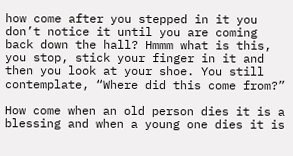how come after you stepped in it you don’t notice it until you are coming back down the hall? Hmmm what is this, you stop, stick your finger in it and then you look at your shoe. You still contemplate, “Where did this come from?”

How come when an old person dies it is a blessing and when a young one dies it is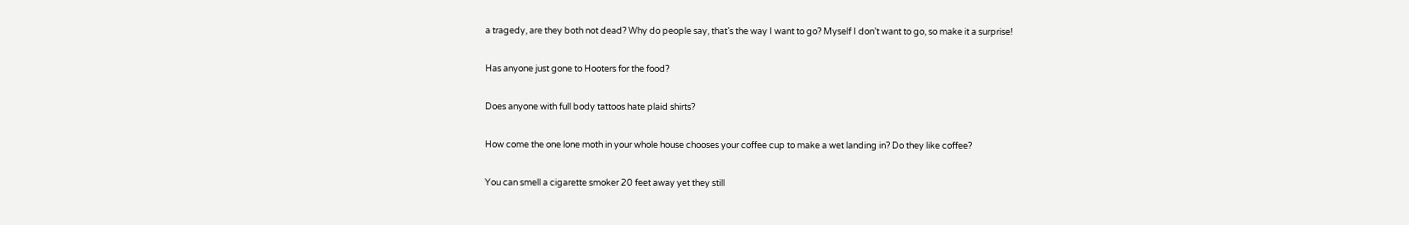a tragedy, are they both not dead? Why do people say, that’s the way I want to go? Myself I don’t want to go, so make it a surprise!

Has anyone just gone to Hooters for the food?

Does anyone with full body tattoos hate plaid shirts?

How come the one lone moth in your whole house chooses your coffee cup to make a wet landing in? Do they like coffee?

You can smell a cigarette smoker 20 feet away yet they still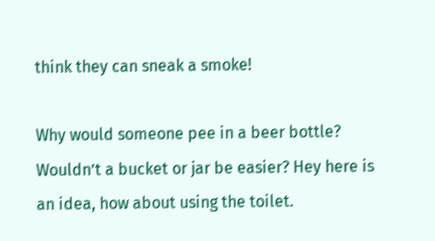think they can sneak a smoke!

Why would someone pee in a beer bottle? Wouldn’t a bucket or jar be easier? Hey here is an idea, how about using the toilet.